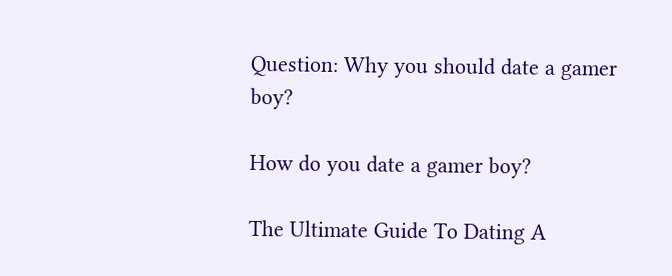Question: Why you should date a gamer boy?

How do you date a gamer boy?

The Ultimate Guide To Dating A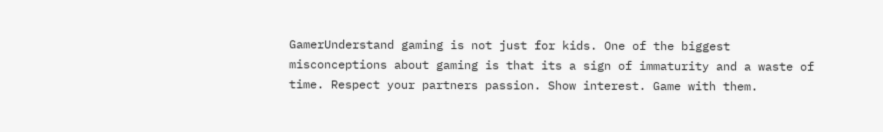GamerUnderstand gaming is not just for kids. One of the biggest misconceptions about gaming is that its a sign of immaturity and a waste of time. Respect your partners passion. Show interest. Game with them.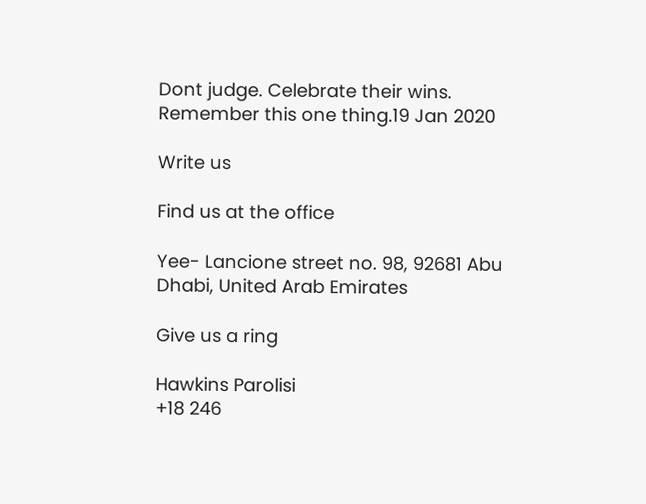Dont judge. Celebrate their wins. Remember this one thing.19 Jan 2020

Write us

Find us at the office

Yee- Lancione street no. 98, 92681 Abu Dhabi, United Arab Emirates

Give us a ring

Hawkins Parolisi
+18 246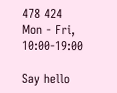478 424
Mon - Fri, 10:00-19:00

Say hello